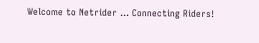Welcome to Netrider ... Connecting Riders!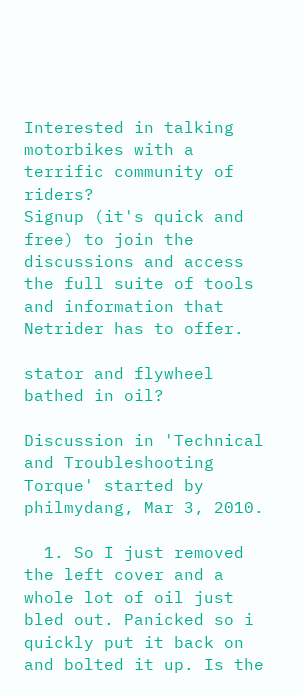Interested in talking motorbikes with a terrific community of riders?
Signup (it's quick and free) to join the discussions and access the full suite of tools and information that Netrider has to offer.

stator and flywheel bathed in oil?

Discussion in 'Technical and Troubleshooting Torque' started by philmydang, Mar 3, 2010.

  1. So I just removed the left cover and a whole lot of oil just bled out. Panicked so i quickly put it back on and bolted it up. Is the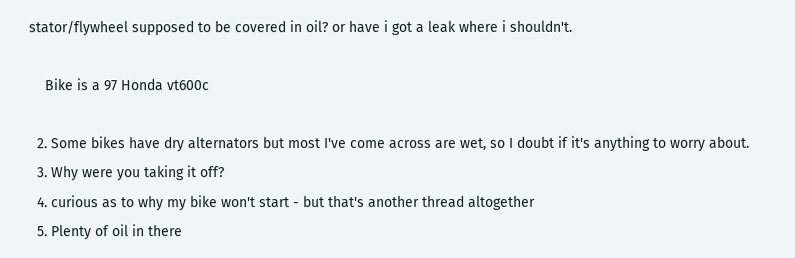stator/flywheel supposed to be covered in oil? or have i got a leak where i shouldn't.

    Bike is a 97 Honda vt600c

  2. Some bikes have dry alternators but most I've come across are wet, so I doubt if it's anything to worry about.
  3. Why were you taking it off?
  4. curious as to why my bike won't start - but that's another thread altogether
  5. Plenty of oil in there